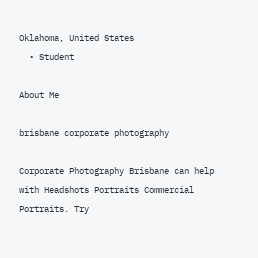Oklahoma, United States
  • Student

About Me

brisbane corporate photography

Corporate Photography Brisbane can help with Headshots Portraits Commercial Portraits. Try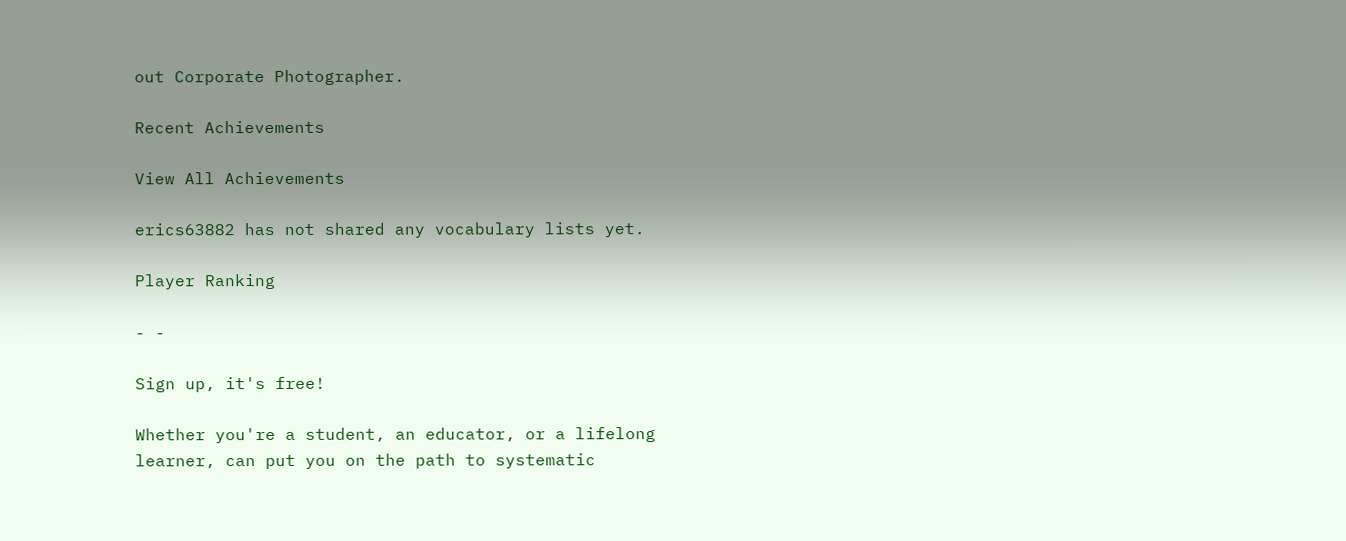out Corporate Photographer.

Recent Achievements

View All Achievements

erics63882 has not shared any vocabulary lists yet.

Player Ranking

- -

Sign up, it's free!

Whether you're a student, an educator, or a lifelong learner, can put you on the path to systematic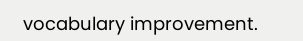vocabulary improvement.